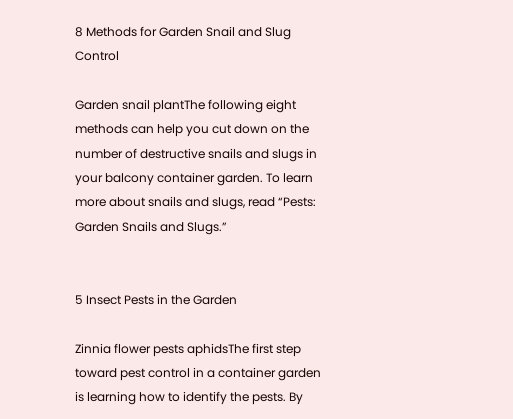8 Methods for Garden Snail and Slug Control

Garden snail plantThe following eight methods can help you cut down on the number of destructive snails and slugs in your balcony container garden. To learn more about snails and slugs, read “Pests: Garden Snails and Slugs.”


5 Insect Pests in the Garden

Zinnia flower pests aphidsThe first step toward pest control in a container garden is learning how to identify the pests. By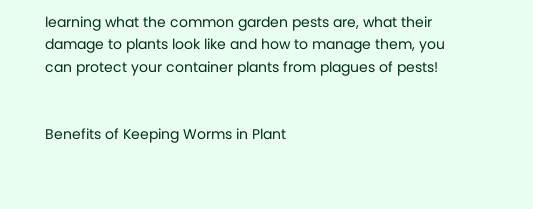learning what the common garden pests are, what their damage to plants look like and how to manage them, you can protect your container plants from plagues of pests!


Benefits of Keeping Worms in Plant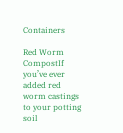Containers

Red Worm CompostIf you’ve ever added red worm castings to your potting soil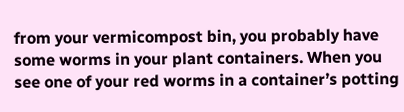from your vermicompost bin, you probably have some worms in your plant containers. When you see one of your red worms in a container’s potting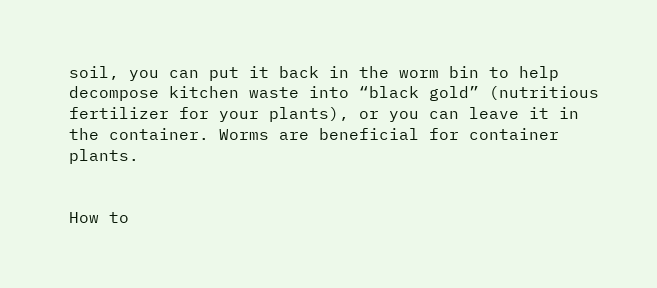soil, you can put it back in the worm bin to help decompose kitchen waste into “black gold” (nutritious fertilizer for your plants), or you can leave it in the container. Worms are beneficial for container plants.


How to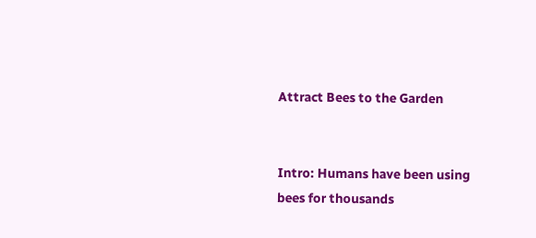Attract Bees to the Garden


Intro: Humans have been using bees for thousands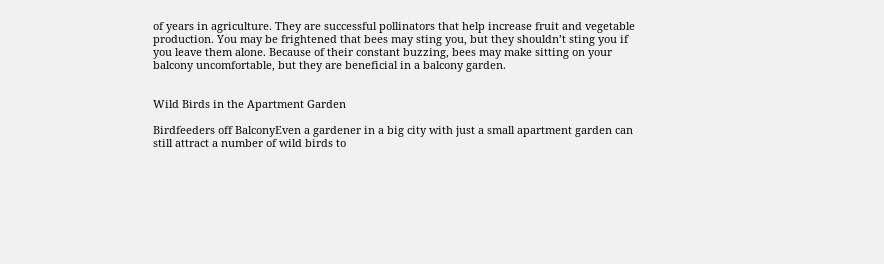of years in agriculture. They are successful pollinators that help increase fruit and vegetable production. You may be frightened that bees may sting you, but they shouldn’t sting you if you leave them alone. Because of their constant buzzing, bees may make sitting on your balcony uncomfortable, but they are beneficial in a balcony garden.


Wild Birds in the Apartment Garden

Birdfeeders off BalconyEven a gardener in a big city with just a small apartment garden can still attract a number of wild birds to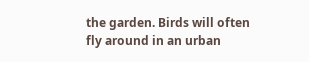the garden. Birds will often fly around in an urban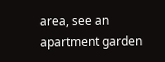area, see an apartment garden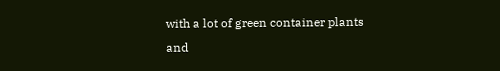with a lot of green container plants and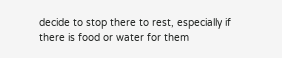decide to stop there to rest, especially if there is food or water for them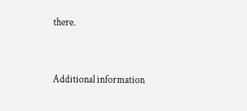there.


Additional information